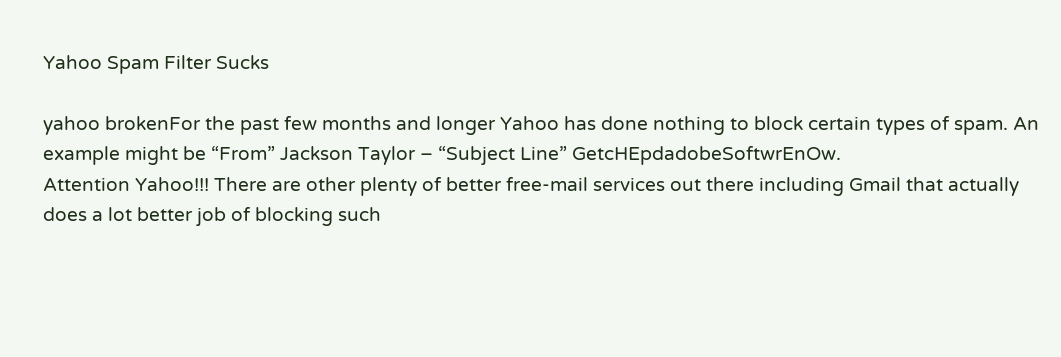Yahoo Spam Filter Sucks

yahoo brokenFor the past few months and longer Yahoo has done nothing to block certain types of spam. An example might be “From” Jackson Taylor – “Subject Line” GetcHEpdadobeSoftwrEnOw.
Attention Yahoo!!! There are other plenty of better free-mail services out there including Gmail that actually does a lot better job of blocking such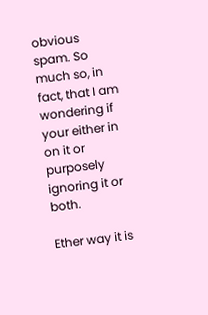obvious spam. So much so, in fact, that I am wondering if your either in on it or purposely ignoring it or both.

Ether way it is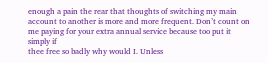enough a pain the rear that thoughts of switching my main account to another is more and more frequent. Don’t count on me paying for your extra annual service because too put it simply if
thee free so badly why would I. Unless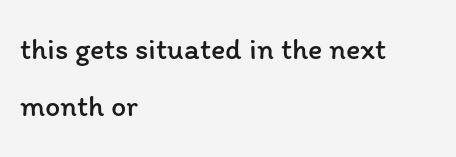this gets situated in the next month or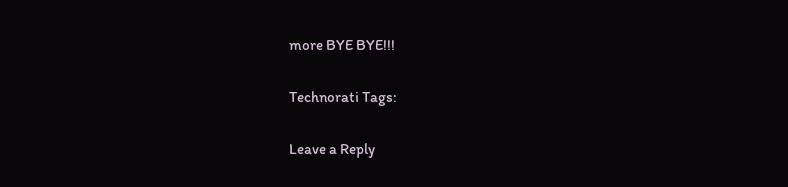more BYE BYE!!!

Technorati Tags:

Leave a Reply